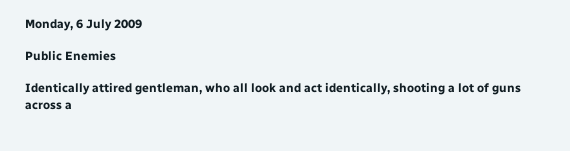Monday, 6 July 2009

Public Enemies

Identically attired gentleman, who all look and act identically, shooting a lot of guns across a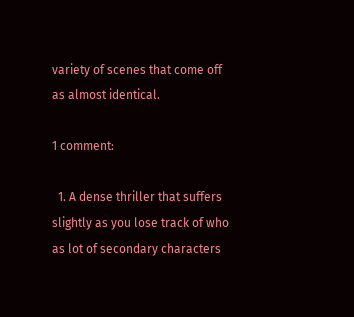variety of scenes that come off as almost identical.

1 comment:

  1. A dense thriller that suffers slightly as you lose track of who as lot of secondary characters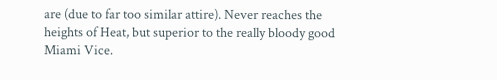are (due to far too similar attire). Never reaches the heights of Heat, but superior to the really bloody good Miami Vice.